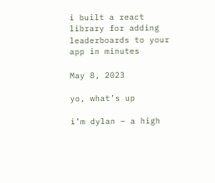i built a react library for adding leaderboards to your app in minutes

May 8, 2023

yo, what’s up

i’m dylan – a high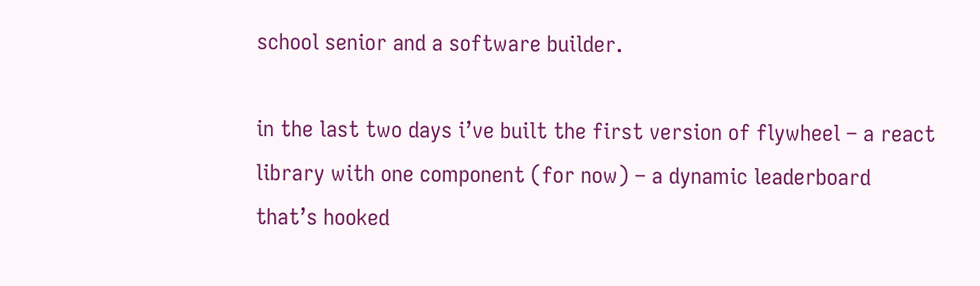school senior and a software builder.

in the last two days i’ve built the first version of flywheel – a react library with one component (for now) – a dynamic leaderboard that’s hooked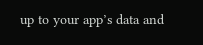up to your app’s data and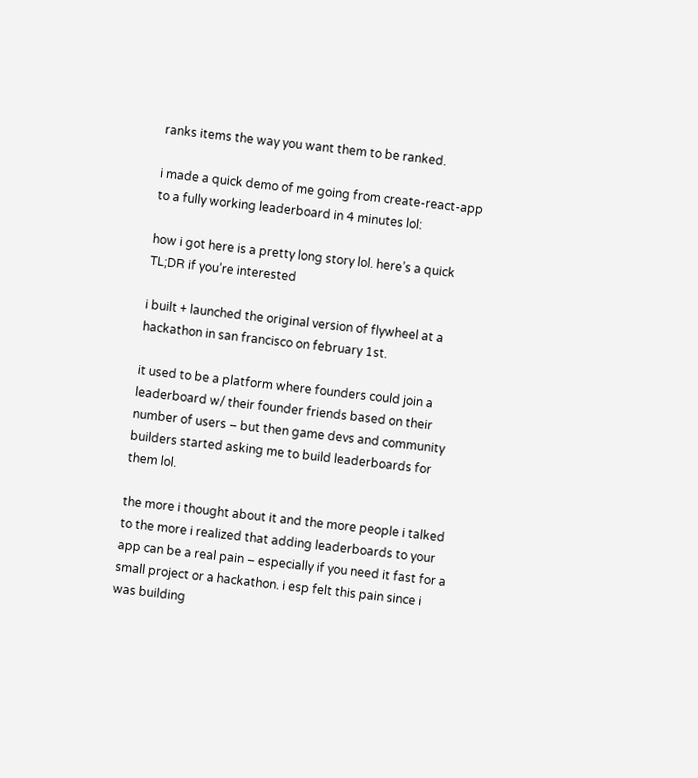ranks items the way you want them to be ranked.

i made a quick demo of me going from create-react-app to a fully working leaderboard in 4 minutes lol:

how i got here is a pretty long story lol. here’s a quick TL;DR if you’re interested

i built + launched the original version of flywheel at a hackathon in san francisco on february 1st.

it used to be a platform where founders could join a leaderboard w/ their founder friends based on their number of users – but then game devs and community builders started asking me to build leaderboards for them lol.

the more i thought about it and the more people i talked to the more i realized that adding leaderboards to your app can be a real pain – especially if you need it fast for a small project or a hackathon. i esp felt this pain since i was building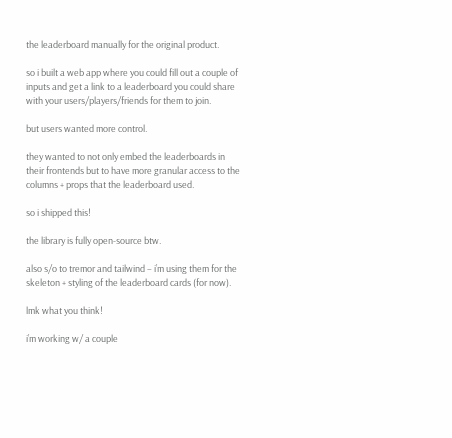the leaderboard manually for the original product.

so i built a web app where you could fill out a couple of inputs and get a link to a leaderboard you could share with your users/players/friends for them to join.

but users wanted more control.

they wanted to not only embed the leaderboards in their frontends but to have more granular access to the columns + props that the leaderboard used.

so i shipped this!

the library is fully open-source btw.

also s/o to tremor and tailwind – i’m using them for the skeleton + styling of the leaderboard cards (for now).

lmk what you think!

i’m working w/ a couple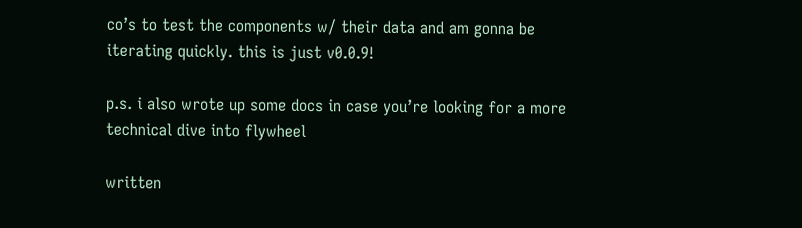co’s to test the components w/ their data and am gonna be iterating quickly. this is just v0.0.9!

p.s. i also wrote up some docs in case you’re looking for a more technical dive into flywheel

written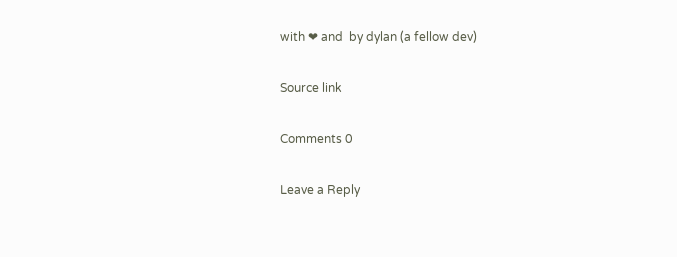with ❤ and  by dylan (a fellow dev)

Source link

Comments 0

Leave a Reply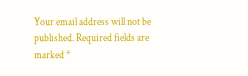Your email address will not be published. Required fields are marked *